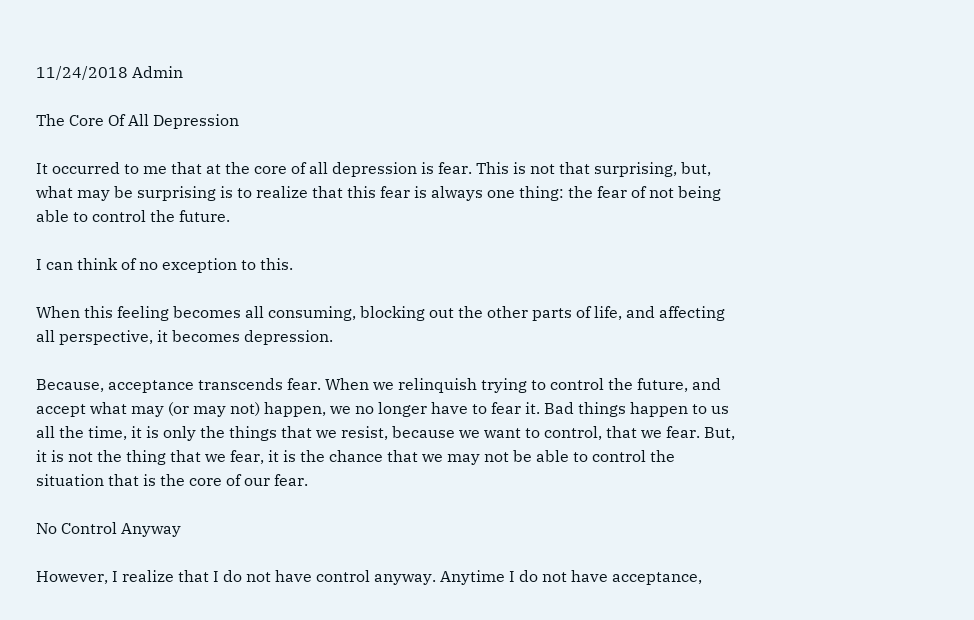11/24/2018 Admin

The Core Of All Depression

It occurred to me that at the core of all depression is fear. This is not that surprising, but, what may be surprising is to realize that this fear is always one thing: the fear of not being able to control the future.

I can think of no exception to this.

When this feeling becomes all consuming, blocking out the other parts of life, and affecting all perspective, it becomes depression.

Because, acceptance transcends fear. When we relinquish trying to control the future, and accept what may (or may not) happen, we no longer have to fear it. Bad things happen to us all the time, it is only the things that we resist, because we want to control, that we fear. But, it is not the thing that we fear, it is the chance that we may not be able to control the situation that is the core of our fear.

No Control Anyway

However, I realize that I do not have control anyway. Anytime I do not have acceptance,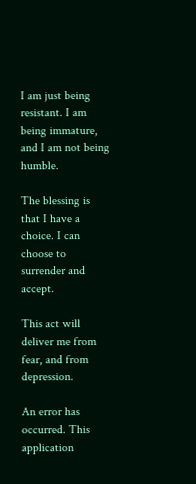I am just being resistant. I am being immature, and I am not being humble.

The blessing is that I have a choice. I can choose to surrender and accept.

This act will deliver me from fear, and from depression.

An error has occurred. This application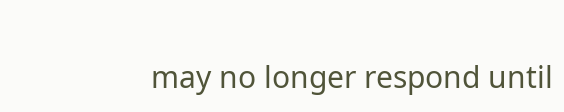may no longer respond until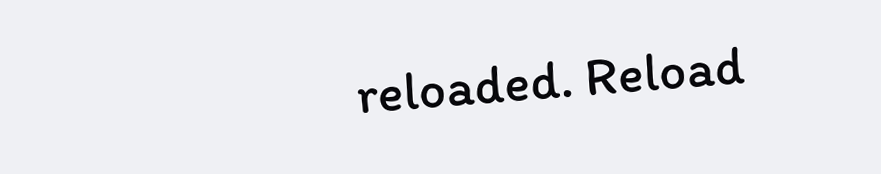reloaded. Reload